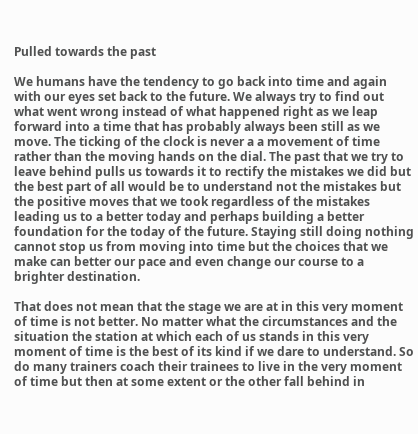Pulled towards the past

We humans have the tendency to go back into time and again with our eyes set back to the future. We always try to find out what went wrong instead of what happened right as we leap forward into a time that has probably always been still as we move. The ticking of the clock is never a a movement of time rather than the moving hands on the dial. The past that we try to leave behind pulls us towards it to rectify the mistakes we did but the best part of all would be to understand not the mistakes but the positive moves that we took regardless of the mistakes leading us to a better today and perhaps building a better foundation for the today of the future. Staying still doing nothing cannot stop us from moving into time but the choices that we make can better our pace and even change our course to a brighter destination.

That does not mean that the stage we are at in this very moment of time is not better. No matter what the circumstances and the situation the station at which each of us stands in this very moment of time is the best of its kind if we dare to understand. So do many trainers coach their trainees to live in the very moment of time but then at some extent or the other fall behind in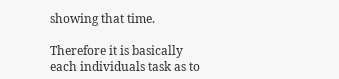showing that time.

Therefore it is basically each individuals task as to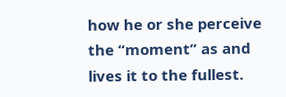how he or she perceive the “moment” as and lives it to the fullest.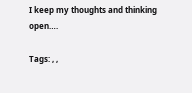I keep my thoughts and thinking open….

Tags: , ,